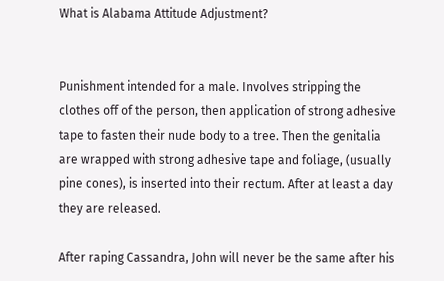What is Alabama Attitude Adjustment?


Punishment intended for a male. Involves stripping the clothes off of the person, then application of strong adhesive tape to fasten their nude body to a tree. Then the genitalia are wrapped with strong adhesive tape and foliage, (usually pine cones), is inserted into their rectum. After at least a day they are released.

After raping Cassandra, John will never be the same after his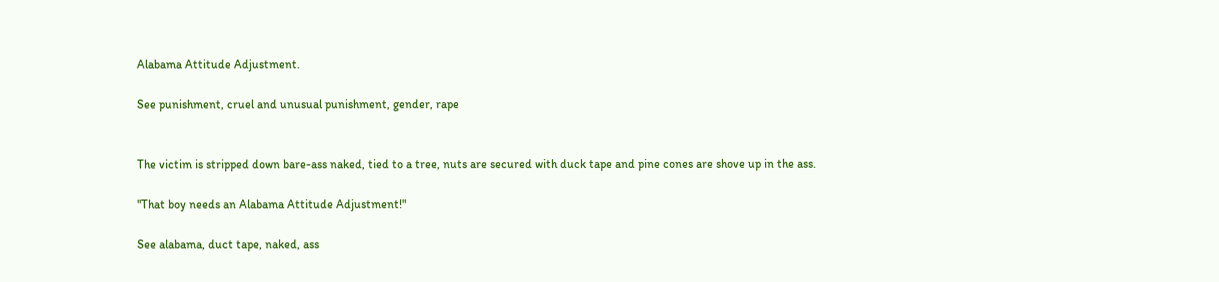Alabama Attitude Adjustment.

See punishment, cruel and unusual punishment, gender, rape


The victim is stripped down bare-ass naked, tied to a tree, nuts are secured with duck tape and pine cones are shove up in the ass.

"That boy needs an Alabama Attitude Adjustment!"

See alabama, duct tape, naked, ass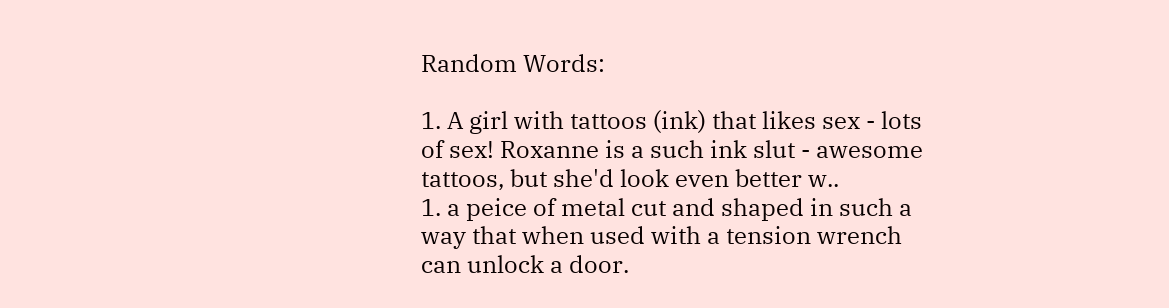Random Words:

1. A girl with tattoos (ink) that likes sex - lots of sex! Roxanne is a such ink slut - awesome tattoos, but she'd look even better w..
1. a peice of metal cut and shaped in such a way that when used with a tension wrench can unlock a door.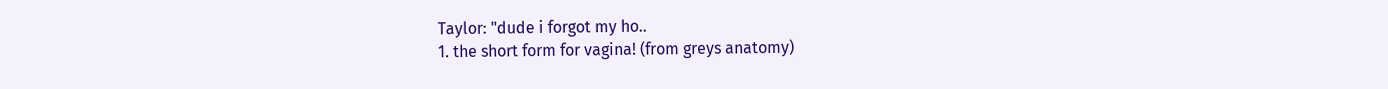Taylor: "dude i forgot my ho..
1. the short form for vagina! (from greys anatomy)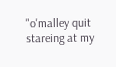"o'malley quit stareing at my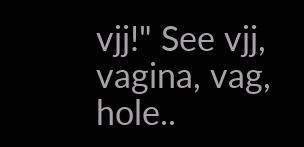vjj!" See vjj, vagina, vag, hole..